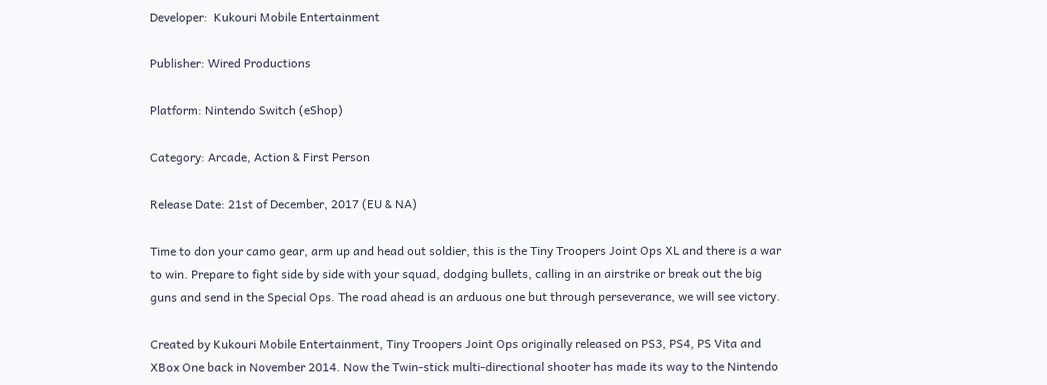Developer:  Kukouri Mobile Entertainment

Publisher: Wired Productions

Platform: Nintendo Switch (eShop)

Category: Arcade, Action & First Person

Release Date: 21st of December, 2017 (EU & NA)

Time to don your camo gear, arm up and head out soldier, this is the Tiny Troopers Joint Ops XL and there is a war to win. Prepare to fight side by side with your squad, dodging bullets, calling in an airstrike or break out the big guns and send in the Special Ops. The road ahead is an arduous one but through perseverance, we will see victory.

Created by Kukouri Mobile Entertainment, Tiny Troopers Joint Ops originally released on PS3, PS4, PS Vita and XBox One back in November 2014. Now the Twin-stick multi-directional shooter has made its way to the Nintendo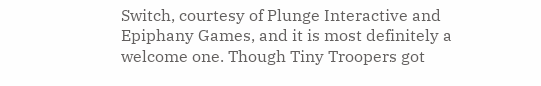Switch, courtesy of Plunge Interactive and Epiphany Games, and it is most definitely a welcome one. Though Tiny Troopers got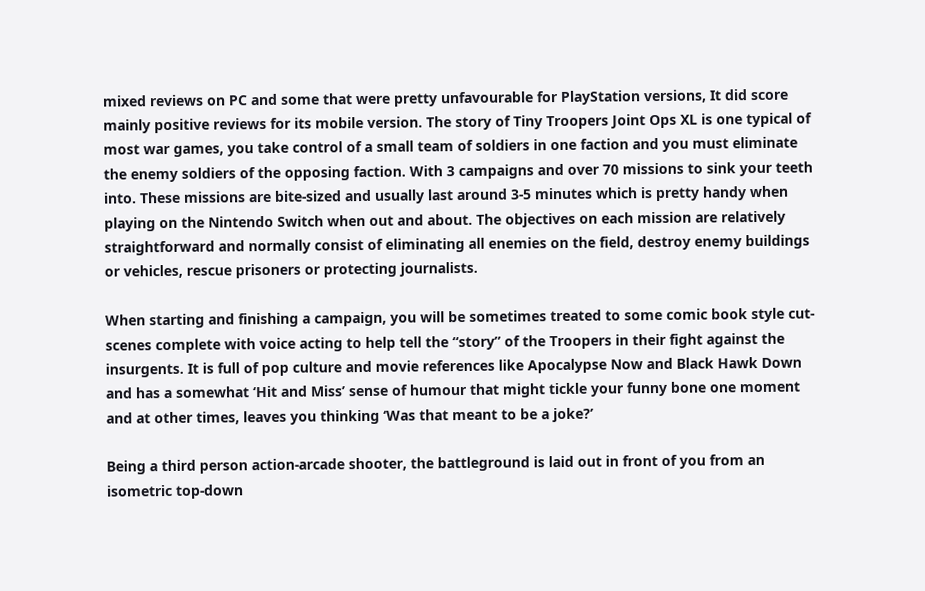mixed reviews on PC and some that were pretty unfavourable for PlayStation versions, It did score mainly positive reviews for its mobile version. The story of Tiny Troopers Joint Ops XL is one typical of most war games, you take control of a small team of soldiers in one faction and you must eliminate the enemy soldiers of the opposing faction. With 3 campaigns and over 70 missions to sink your teeth into. These missions are bite-sized and usually last around 3-5 minutes which is pretty handy when playing on the Nintendo Switch when out and about. The objectives on each mission are relatively straightforward and normally consist of eliminating all enemies on the field, destroy enemy buildings or vehicles, rescue prisoners or protecting journalists.

When starting and finishing a campaign, you will be sometimes treated to some comic book style cut-scenes complete with voice acting to help tell the “story” of the Troopers in their fight against the insurgents. It is full of pop culture and movie references like Apocalypse Now and Black Hawk Down and has a somewhat ‘Hit and Miss’ sense of humour that might tickle your funny bone one moment and at other times, leaves you thinking ‘Was that meant to be a joke?’

Being a third person action-arcade shooter, the battleground is laid out in front of you from an isometric top-down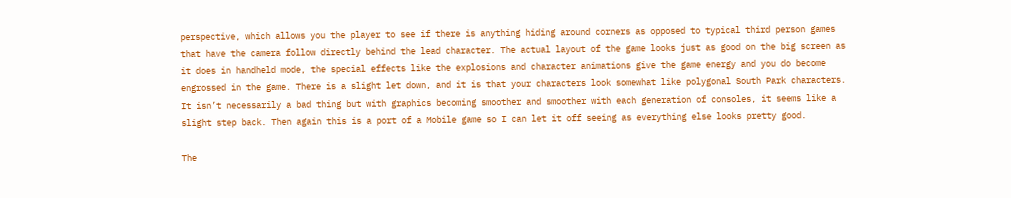perspective, which allows you the player to see if there is anything hiding around corners as opposed to typical third person games that have the camera follow directly behind the lead character. The actual layout of the game looks just as good on the big screen as it does in handheld mode, the special effects like the explosions and character animations give the game energy and you do become engrossed in the game. There is a slight let down, and it is that your characters look somewhat like polygonal South Park characters. It isn’t necessarily a bad thing but with graphics becoming smoother and smoother with each generation of consoles, it seems like a slight step back. Then again this is a port of a Mobile game so I can let it off seeing as everything else looks pretty good.

The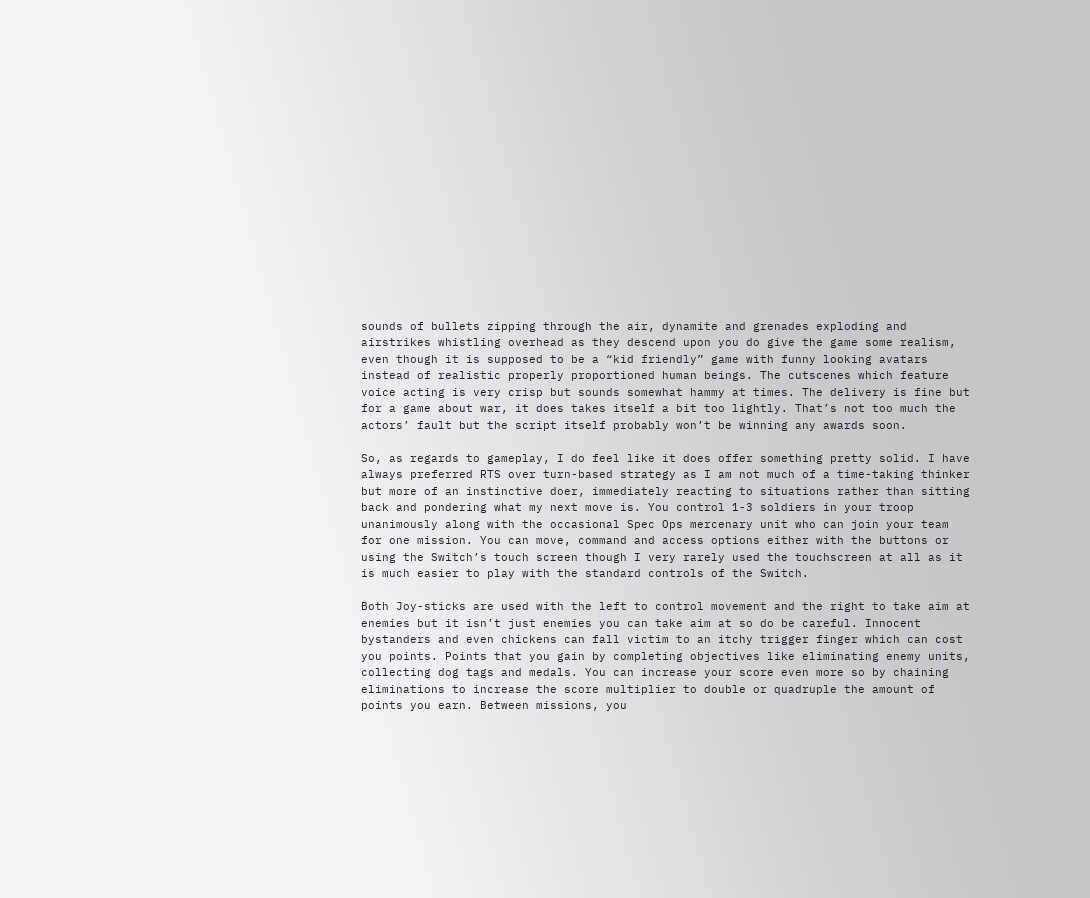sounds of bullets zipping through the air, dynamite and grenades exploding and airstrikes whistling overhead as they descend upon you do give the game some realism, even though it is supposed to be a “kid friendly” game with funny looking avatars instead of realistic properly proportioned human beings. The cutscenes which feature voice acting is very crisp but sounds somewhat hammy at times. The delivery is fine but for a game about war, it does takes itself a bit too lightly. That’s not too much the actors’ fault but the script itself probably won’t be winning any awards soon.

So, as regards to gameplay, I do feel like it does offer something pretty solid. I have always preferred RTS over turn-based strategy as I am not much of a time-taking thinker but more of an instinctive doer, immediately reacting to situations rather than sitting back and pondering what my next move is. You control 1-3 soldiers in your troop unanimously along with the occasional Spec Ops mercenary unit who can join your team for one mission. You can move, command and access options either with the buttons or using the Switch’s touch screen though I very rarely used the touchscreen at all as it is much easier to play with the standard controls of the Switch.

Both Joy-sticks are used with the left to control movement and the right to take aim at enemies but it isn’t just enemies you can take aim at so do be careful. Innocent bystanders and even chickens can fall victim to an itchy trigger finger which can cost you points. Points that you gain by completing objectives like eliminating enemy units, collecting dog tags and medals. You can increase your score even more so by chaining eliminations to increase the score multiplier to double or quadruple the amount of points you earn. Between missions, you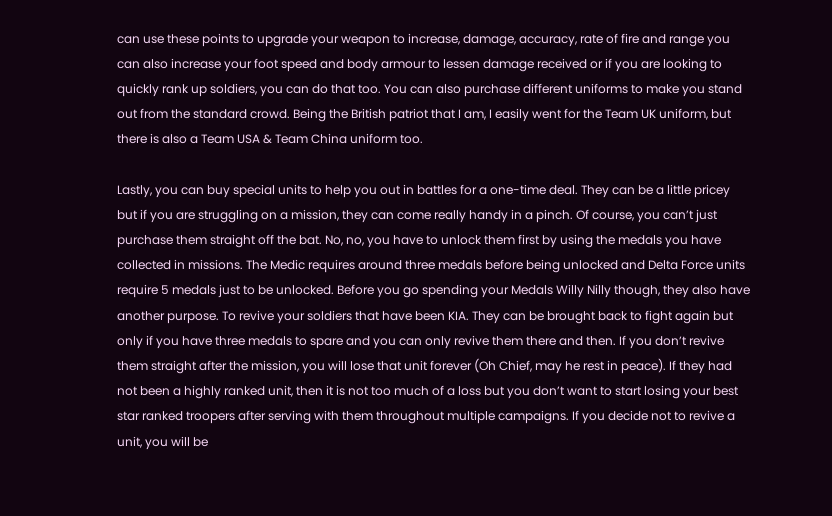can use these points to upgrade your weapon to increase, damage, accuracy, rate of fire and range you can also increase your foot speed and body armour to lessen damage received or if you are looking to quickly rank up soldiers, you can do that too. You can also purchase different uniforms to make you stand out from the standard crowd. Being the British patriot that I am, I easily went for the Team UK uniform, but there is also a Team USA & Team China uniform too.

Lastly, you can buy special units to help you out in battles for a one-time deal. They can be a little pricey but if you are struggling on a mission, they can come really handy in a pinch. Of course, you can’t just purchase them straight off the bat. No, no, you have to unlock them first by using the medals you have collected in missions. The Medic requires around three medals before being unlocked and Delta Force units require 5 medals just to be unlocked. Before you go spending your Medals Willy Nilly though, they also have another purpose. To revive your soldiers that have been KIA. They can be brought back to fight again but only if you have three medals to spare and you can only revive them there and then. If you don’t revive them straight after the mission, you will lose that unit forever (Oh Chief, may he rest in peace). If they had not been a highly ranked unit, then it is not too much of a loss but you don’t want to start losing your best star ranked troopers after serving with them throughout multiple campaigns. If you decide not to revive a unit, you will be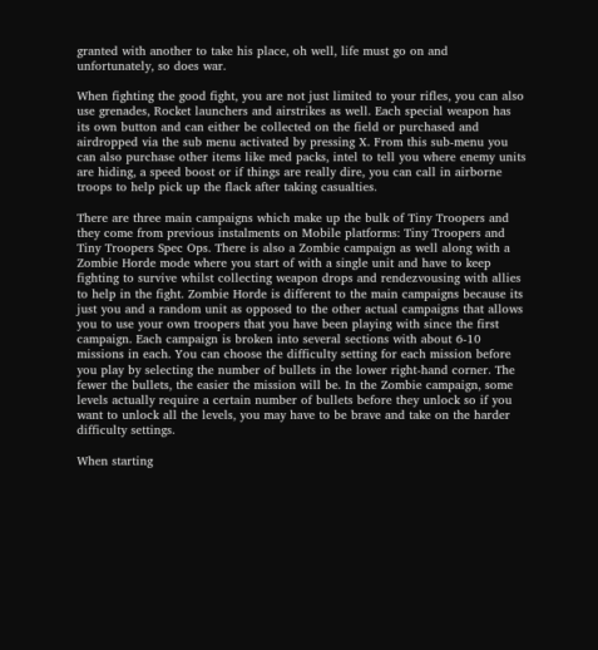granted with another to take his place, oh well, life must go on and unfortunately, so does war.

When fighting the good fight, you are not just limited to your rifles, you can also use grenades, Rocket launchers and airstrikes as well. Each special weapon has its own button and can either be collected on the field or purchased and airdropped via the sub menu activated by pressing X. From this sub-menu you can also purchase other items like med packs, intel to tell you where enemy units are hiding, a speed boost or if things are really dire, you can call in airborne troops to help pick up the flack after taking casualties.

There are three main campaigns which make up the bulk of Tiny Troopers and they come from previous instalments on Mobile platforms: Tiny Troopers and Tiny Troopers Spec Ops. There is also a Zombie campaign as well along with a Zombie Horde mode where you start of with a single unit and have to keep fighting to survive whilst collecting weapon drops and rendezvousing with allies to help in the fight. Zombie Horde is different to the main campaigns because its just you and a random unit as opposed to the other actual campaigns that allows you to use your own troopers that you have been playing with since the first campaign. Each campaign is broken into several sections with about 6-10 missions in each. You can choose the difficulty setting for each mission before you play by selecting the number of bullets in the lower right-hand corner. The fewer the bullets, the easier the mission will be. In the Zombie campaign, some levels actually require a certain number of bullets before they unlock so if you want to unlock all the levels, you may have to be brave and take on the harder difficulty settings.

When starting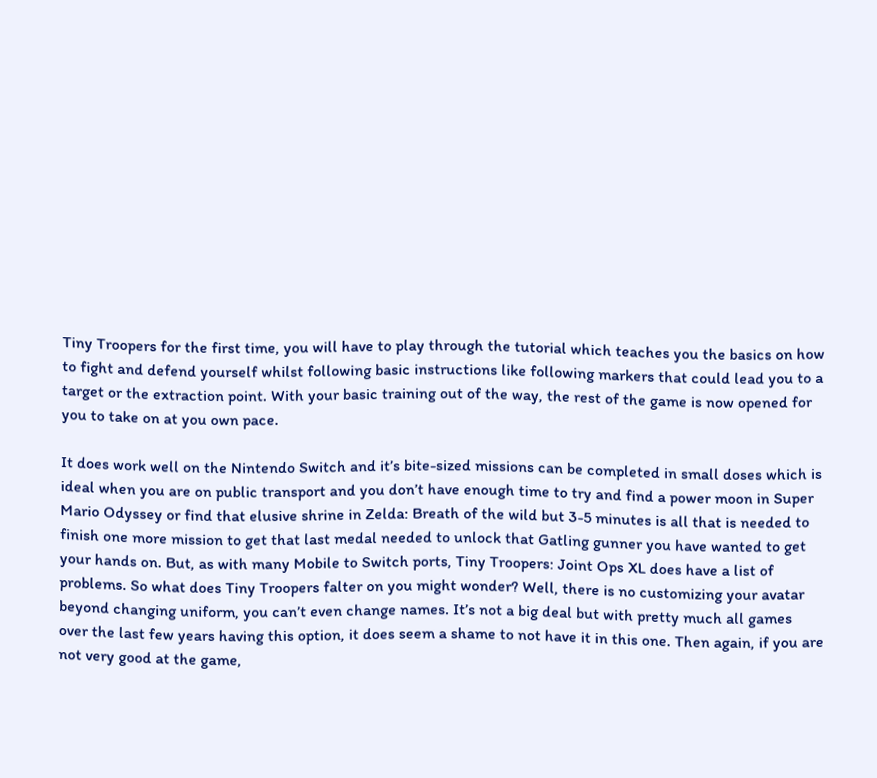Tiny Troopers for the first time, you will have to play through the tutorial which teaches you the basics on how to fight and defend yourself whilst following basic instructions like following markers that could lead you to a target or the extraction point. With your basic training out of the way, the rest of the game is now opened for you to take on at you own pace.

It does work well on the Nintendo Switch and it’s bite-sized missions can be completed in small doses which is ideal when you are on public transport and you don’t have enough time to try and find a power moon in Super Mario Odyssey or find that elusive shrine in Zelda: Breath of the wild but 3-5 minutes is all that is needed to finish one more mission to get that last medal needed to unlock that Gatling gunner you have wanted to get your hands on. But, as with many Mobile to Switch ports, Tiny Troopers: Joint Ops XL does have a list of problems. So what does Tiny Troopers falter on you might wonder? Well, there is no customizing your avatar beyond changing uniform, you can’t even change names. It’s not a big deal but with pretty much all games over the last few years having this option, it does seem a shame to not have it in this one. Then again, if you are not very good at the game,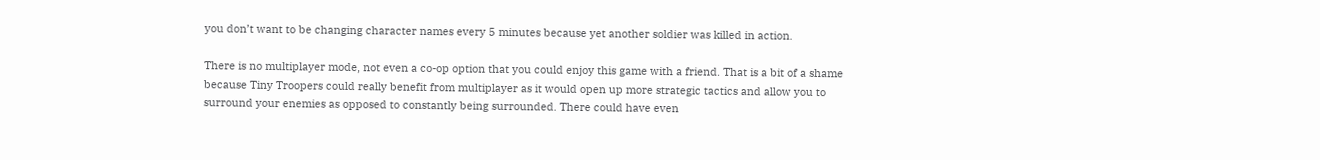you don’t want to be changing character names every 5 minutes because yet another soldier was killed in action.

There is no multiplayer mode, not even a co-op option that you could enjoy this game with a friend. That is a bit of a shame because Tiny Troopers could really benefit from multiplayer as it would open up more strategic tactics and allow you to surround your enemies as opposed to constantly being surrounded. There could have even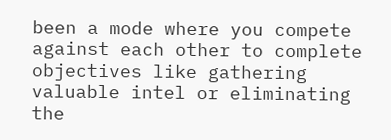been a mode where you compete against each other to complete objectives like gathering valuable intel or eliminating the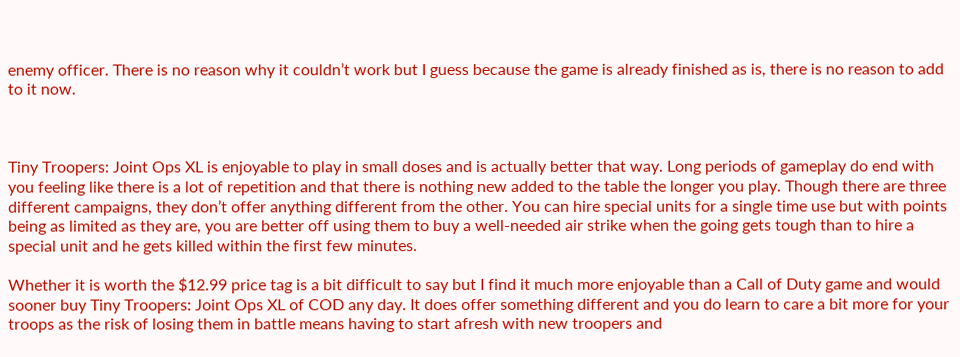enemy officer. There is no reason why it couldn’t work but I guess because the game is already finished as is, there is no reason to add to it now.



Tiny Troopers: Joint Ops XL is enjoyable to play in small doses and is actually better that way. Long periods of gameplay do end with you feeling like there is a lot of repetition and that there is nothing new added to the table the longer you play. Though there are three different campaigns, they don’t offer anything different from the other. You can hire special units for a single time use but with points being as limited as they are, you are better off using them to buy a well-needed air strike when the going gets tough than to hire a special unit and he gets killed within the first few minutes.

Whether it is worth the $12.99 price tag is a bit difficult to say but I find it much more enjoyable than a Call of Duty game and would sooner buy Tiny Troopers: Joint Ops XL of COD any day. It does offer something different and you do learn to care a bit more for your troops as the risk of losing them in battle means having to start afresh with new troopers and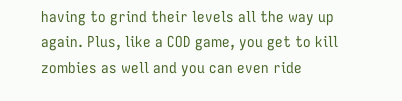having to grind their levels all the way up again. Plus, like a COD game, you get to kill zombies as well and you can even ride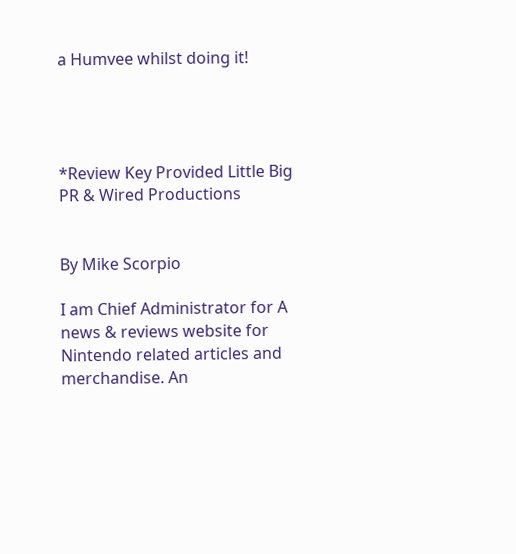a Humvee whilst doing it!




*Review Key Provided Little Big PR & Wired Productions


By Mike Scorpio

I am Chief Administrator for A news & reviews website for Nintendo related articles and merchandise. An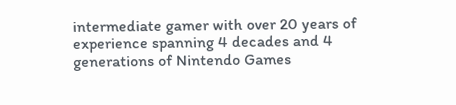intermediate gamer with over 20 years of experience spanning 4 decades and 4 generations of Nintendo Games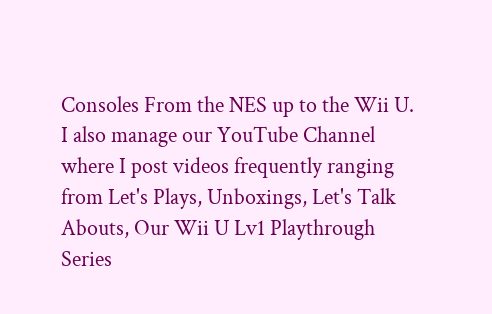Consoles From the NES up to the Wii U. I also manage our YouTube Channel where I post videos frequently ranging from Let's Plays, Unboxings, Let's Talk Abouts, Our Wii U Lv1 Playthrough Series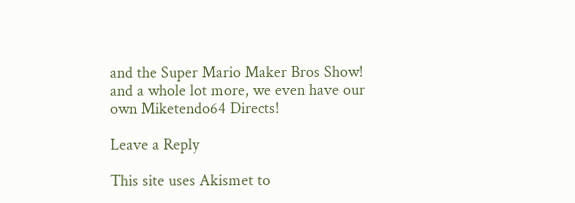and the Super Mario Maker Bros Show! and a whole lot more, we even have our own Miketendo64 Directs!

Leave a Reply

This site uses Akismet to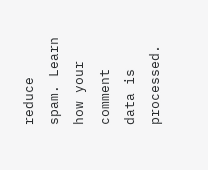reduce spam. Learn how your comment data is processed.